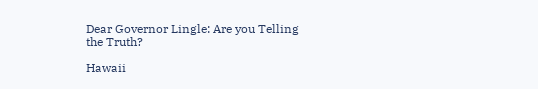Dear Governor Lingle: Are you Telling the Truth?

Hawaii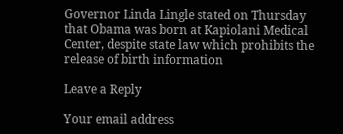Governor Linda Lingle stated on Thursday that Obama was born at Kapiolani Medical Center, despite state law which prohibits the release of birth information

Leave a Reply

Your email address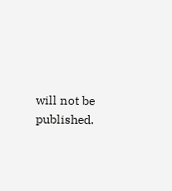will not be published.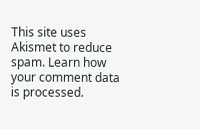This site uses Akismet to reduce spam. Learn how your comment data is processed.